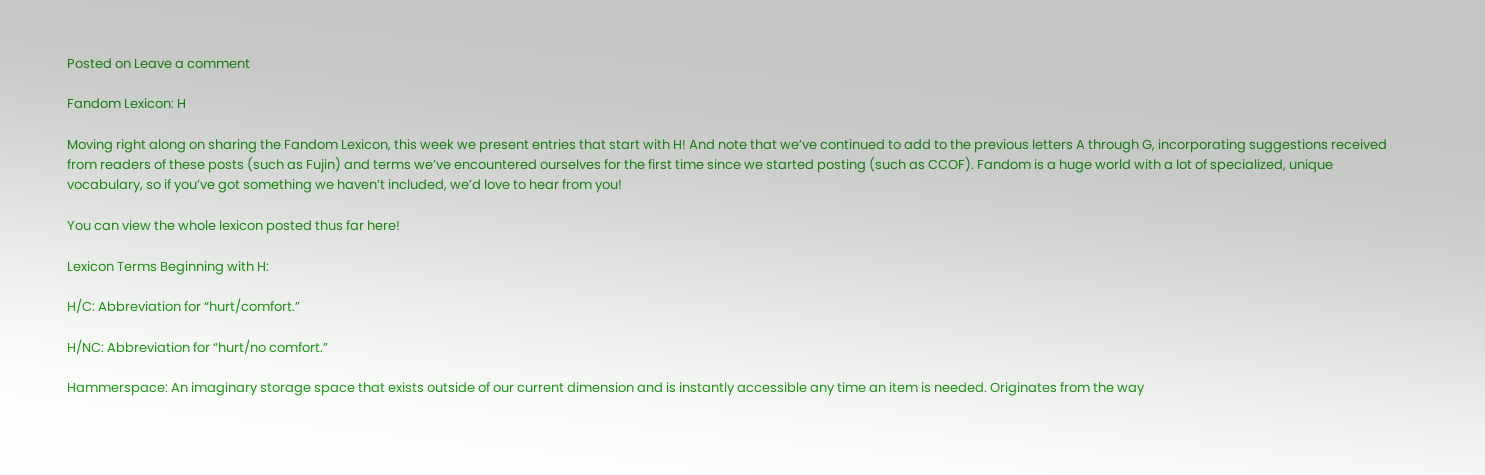Posted on Leave a comment

Fandom Lexicon: H

Moving right along on sharing the Fandom Lexicon, this week we present entries that start with H! And note that we’ve continued to add to the previous letters A through G, incorporating suggestions received from readers of these posts (such as Fujin) and terms we’ve encountered ourselves for the first time since we started posting (such as CCOF). Fandom is a huge world with a lot of specialized, unique vocabulary, so if you’ve got something we haven’t included, we’d love to hear from you!

You can view the whole lexicon posted thus far here!

Lexicon Terms Beginning with H:

H/C: Abbreviation for “hurt/comfort.”

H/NC: Abbreviation for “hurt/no comfort.”

Hammerspace: An imaginary storage space that exists outside of our current dimension and is instantly accessible any time an item is needed. Originates from the way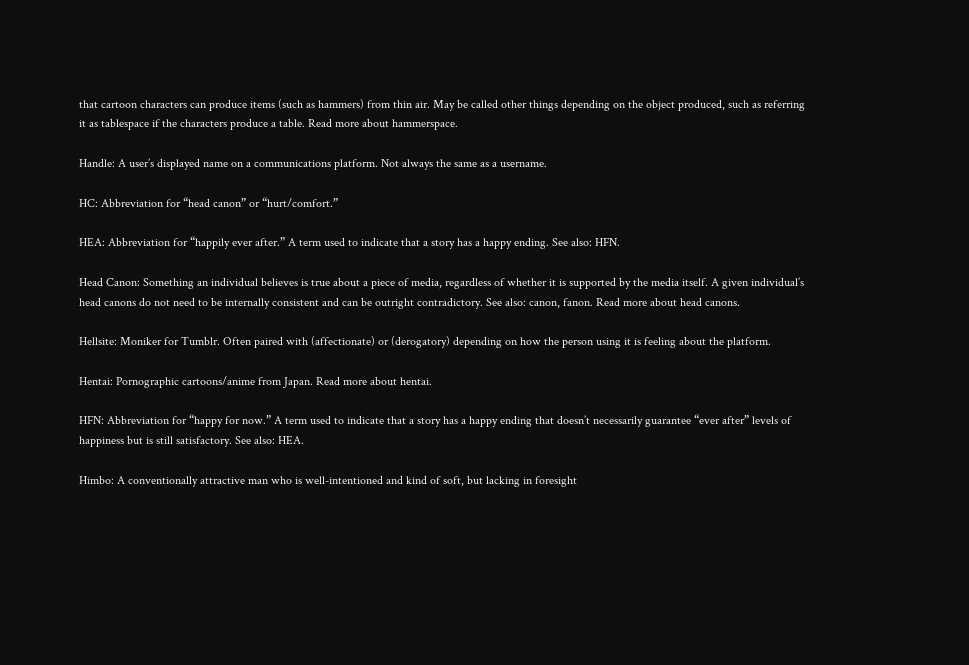that cartoon characters can produce items (such as hammers) from thin air. May be called other things depending on the object produced, such as referring it as tablespace if the characters produce a table. Read more about hammerspace.

Handle: A user’s displayed name on a communications platform. Not always the same as a username.

HC: Abbreviation for “head canon” or “hurt/comfort.”

HEA: Abbreviation for “happily ever after.” A term used to indicate that a story has a happy ending. See also: HFN.

Head Canon: Something an individual believes is true about a piece of media, regardless of whether it is supported by the media itself. A given individual’s head canons do not need to be internally consistent and can be outright contradictory. See also: canon, fanon. Read more about head canons.

Hellsite: Moniker for Tumblr. Often paired with (affectionate) or (derogatory) depending on how the person using it is feeling about the platform.

Hentai: Pornographic cartoons/anime from Japan. Read more about hentai.

HFN: Abbreviation for “happy for now.” A term used to indicate that a story has a happy ending that doesn’t necessarily guarantee “ever after” levels of happiness but is still satisfactory. See also: HEA.

Himbo: A conventionally attractive man who is well-intentioned and kind of soft, but lacking in foresight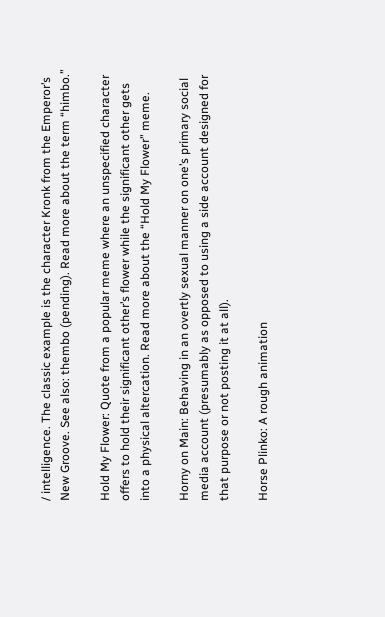/ intelligence. The classic example is the character Kronk from the Emperor’s New Groove. See also: thembo (pending). Read more about the term “himbo.”

Hold My Flower: Quote from a popular meme where an unspecified character offers to hold their significant other’s flower while the significant other gets into a physical altercation. Read more about the “Hold My Flower” meme.

Horny on Main: Behaving in an overtly sexual manner on one’s primary social media account (presumably as opposed to using a side account designed for that purpose or not posting it at all).

Horse Plinko: A rough animation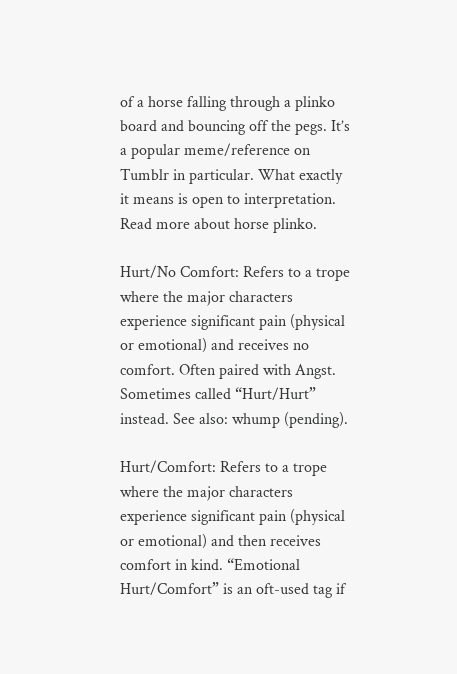of a horse falling through a plinko board and bouncing off the pegs. It’s a popular meme/reference on Tumblr in particular. What exactly it means is open to interpretation. Read more about horse plinko.

Hurt/No Comfort: Refers to a trope where the major characters experience significant pain (physical or emotional) and receives no comfort. Often paired with Angst. Sometimes called “Hurt/Hurt” instead. See also: whump (pending).

Hurt/Comfort: Refers to a trope where the major characters experience significant pain (physical or emotional) and then receives comfort in kind. “Emotional Hurt/Comfort” is an oft-used tag if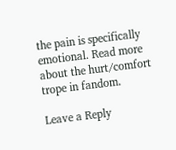the pain is specifically emotional. Read more about the hurt/comfort trope in fandom.

Leave a Reply